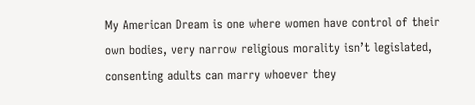My American Dream is one where women have control of their own bodies, very narrow religious morality isn’t legislated, consenting adults can marry whoever they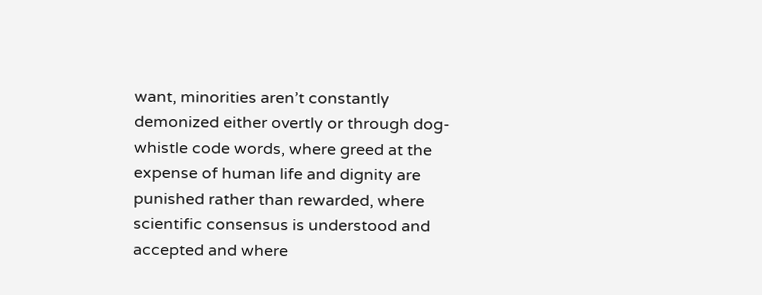want, minorities aren’t constantly demonized either overtly or through dog-whistle code words, where greed at the expense of human life and dignity are punished rather than rewarded, where scientific consensus is understood and accepted and where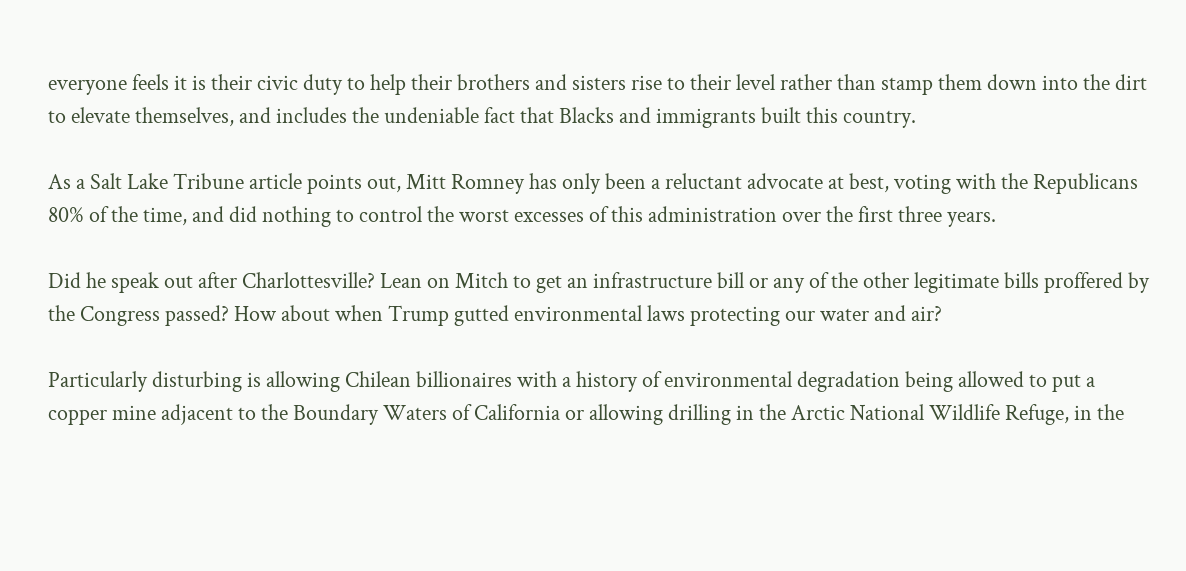everyone feels it is their civic duty to help their brothers and sisters rise to their level rather than stamp them down into the dirt to elevate themselves, and includes the undeniable fact that Blacks and immigrants built this country.

As a Salt Lake Tribune article points out, Mitt Romney has only been a reluctant advocate at best, voting with the Republicans 80% of the time, and did nothing to control the worst excesses of this administration over the first three years.

Did he speak out after Charlottesville? Lean on Mitch to get an infrastructure bill or any of the other legitimate bills proffered by the Congress passed? How about when Trump gutted environmental laws protecting our water and air?

Particularly disturbing is allowing Chilean billionaires with a history of environmental degradation being allowed to put a copper mine adjacent to the Boundary Waters of California or allowing drilling in the Arctic National Wildlife Refuge, in the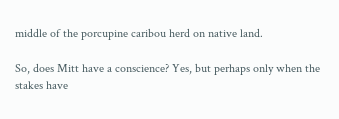middle of the porcupine caribou herd on native land.

So, does Mitt have a conscience? Yes, but perhaps only when the stakes have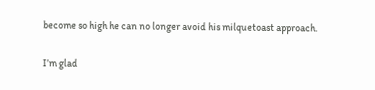become so high he can no longer avoid his milquetoast approach.

I’m glad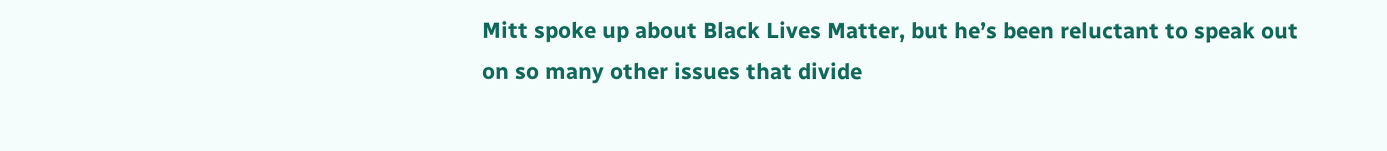Mitt spoke up about Black Lives Matter, but he’s been reluctant to speak out on so many other issues that divide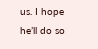us. I hope he’ll do so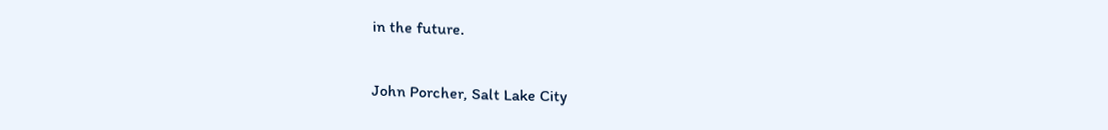in the future.

John Porcher, Salt Lake City